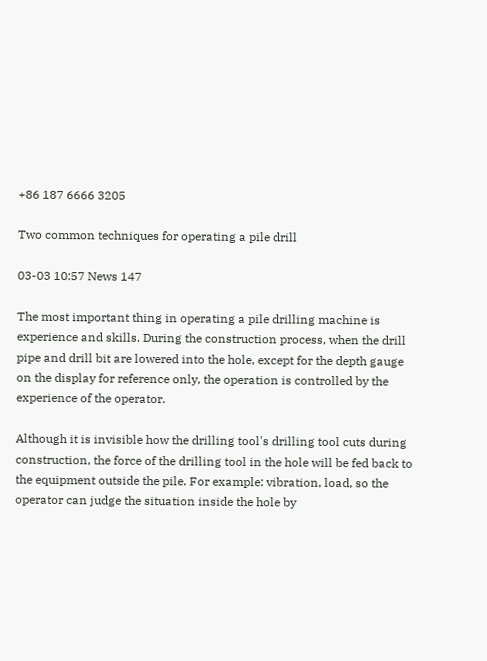+86 187 6666 3205

Two common techniques for operating a pile drill

03-03 10:57 News 147

The most important thing in operating a pile drilling machine is experience and skills. During the construction process, when the drill pipe and drill bit are lowered into the hole, except for the depth gauge on the display for reference only, the operation is controlled by the experience of the operator.

Although it is invisible how the drilling tool's drilling tool cuts during construction, the force of the drilling tool in the hole will be fed back to the equipment outside the pile. For example: vibration, load, so the operator can judge the situation inside the hole by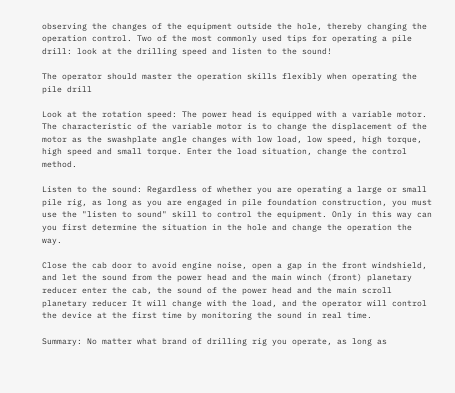observing the changes of the equipment outside the hole, thereby changing the operation control. Two of the most commonly used tips for operating a pile drill: look at the drilling speed and listen to the sound!

The operator should master the operation skills flexibly when operating the pile drill

Look at the rotation speed: The power head is equipped with a variable motor. The characteristic of the variable motor is to change the displacement of the motor as the swashplate angle changes with low load, low speed, high torque, high speed and small torque. Enter the load situation, change the control method.

Listen to the sound: Regardless of whether you are operating a large or small pile rig, as long as you are engaged in pile foundation construction, you must use the "listen to sound" skill to control the equipment. Only in this way can you first determine the situation in the hole and change the operation the way.

Close the cab door to avoid engine noise, open a gap in the front windshield, and let the sound from the power head and the main winch (front) planetary reducer enter the cab, the sound of the power head and the main scroll planetary reducer It will change with the load, and the operator will control the device at the first time by monitoring the sound in real time.

Summary: No matter what brand of drilling rig you operate, as long as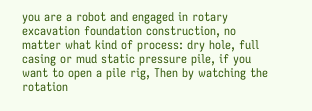you are a robot and engaged in rotary excavation foundation construction, no matter what kind of process: dry hole, full casing or mud static pressure pile, if you want to open a pile rig, Then by watching the rotation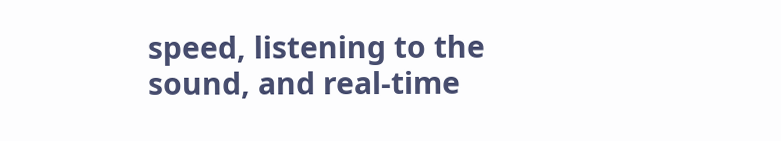speed, listening to the sound, and real-time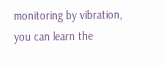monitoring by vibration, you can learn the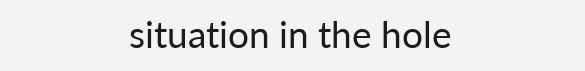situation in the hole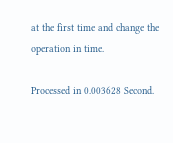at the first time and change the operation in time.

Processed in 0.003628 Second.